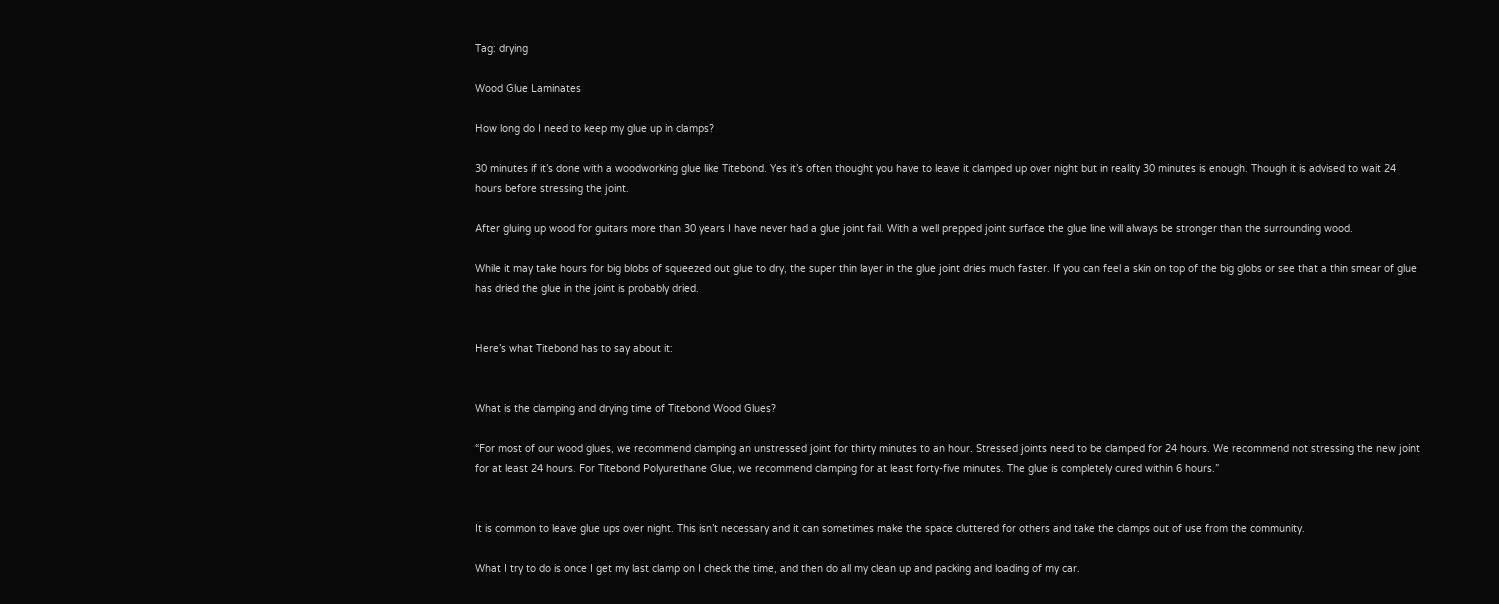Tag: drying

Wood Glue Laminates

How long do I need to keep my glue up in clamps?

30 minutes if it’s done with a woodworking glue like Titebond. Yes it’s often thought you have to leave it clamped up over night but in reality 30 minutes is enough. Though it is advised to wait 24 hours before stressing the joint.

After gluing up wood for guitars more than 30 years I have never had a glue joint fail. With a well prepped joint surface the glue line will always be stronger than the surrounding wood.

While it may take hours for big blobs of squeezed out glue to dry, the super thin layer in the glue joint dries much faster. If you can feel a skin on top of the big globs or see that a thin smear of glue has dried the glue in the joint is probably dried.


Here’s what Titebond has to say about it:


What is the clamping and drying time of Titebond Wood Glues?

“For most of our wood glues, we recommend clamping an unstressed joint for thirty minutes to an hour. Stressed joints need to be clamped for 24 hours. We recommend not stressing the new joint for at least 24 hours. For Titebond Polyurethane Glue, we recommend clamping for at least forty-five minutes. The glue is completely cured within 6 hours.”


It is common to leave glue ups over night. This isn’t necessary and it can sometimes make the space cluttered for others and take the clamps out of use from the community.

What I try to do is once I get my last clamp on I check the time, and then do all my clean up and packing and loading of my car.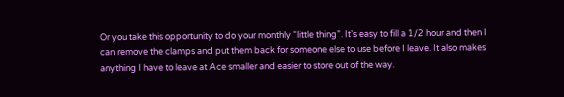Or you take this opportunity to do your monthly “little thing”. It’s easy to fill a 1/2 hour and then I can remove the clamps and put them back for someone else to use before I leave. It also makes anything I have to leave at Ace smaller and easier to store out of the way.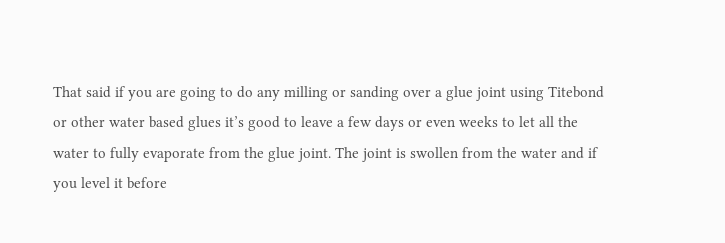That said if you are going to do any milling or sanding over a glue joint using Titebond or other water based glues it’s good to leave a few days or even weeks to let all the water to fully evaporate from the glue joint. The joint is swollen from the water and if you level it before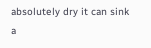absolutely dry it can sink a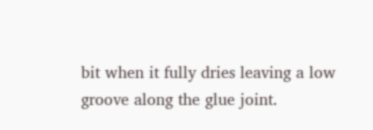bit when it fully dries leaving a low groove along the glue joint.